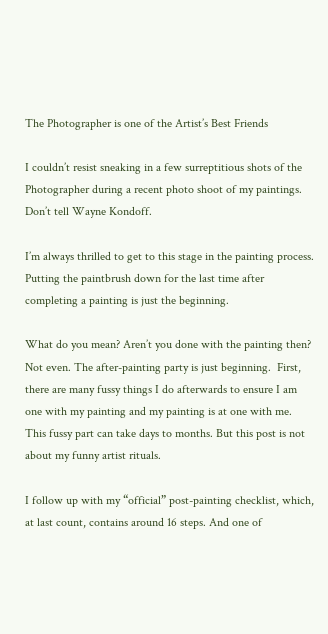The Photographer is one of the Artist’s Best Friends

I couldn’t resist sneaking in a few surreptitious shots of the Photographer during a recent photo shoot of my paintings. Don’t tell Wayne Kondoff.

I’m always thrilled to get to this stage in the painting process. Putting the paintbrush down for the last time after completing a painting is just the beginning.

What do you mean? Aren’t you done with the painting then? Not even. The after-painting party is just beginning.  First, there are many fussy things I do afterwards to ensure I am one with my painting and my painting is at one with me. This fussy part can take days to months. But this post is not about my funny artist rituals.

I follow up with my “official” post-painting checklist, which, at last count, contains around 16 steps. And one of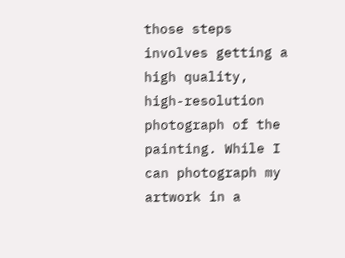those steps involves getting a high quality, high-resolution photograph of the painting. While I can photograph my artwork in a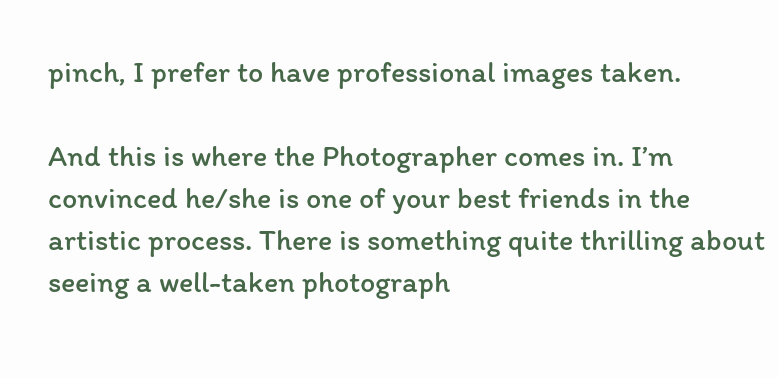pinch, I prefer to have professional images taken.

And this is where the Photographer comes in. I’m convinced he/she is one of your best friends in the artistic process. There is something quite thrilling about seeing a well-taken photograph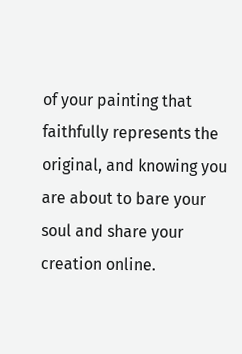of your painting that faithfully represents the original, and knowing you are about to bare your soul and share your creation online.